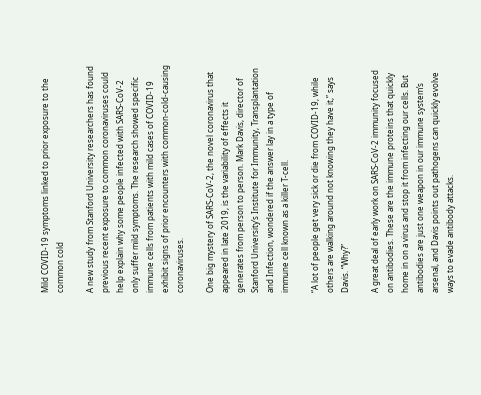Mild COVID-19 symptoms linked to prior exposure to the common cold

A new study from Stanford University researchers has found previous recent exposure to common coronaviruses could help explain why some people infected with SARS-CoV-2 only suffer mild symptoms. The research showed specific immune cells from patients with mild cases of COVID-19 exhibit signs of prior encounters with common-cold-causing coronaviruses.

One big mystery of SARS-CoV-2, the novel coronavirus that appeared in late 2019, is the variability of effects it generates from person to person. Mark Davis, director of Stanford University’s Institute for Immunity, Transplantation and Infection, wondered if the answer lay in a type of immune cell known as a killer T-cell.

“A lot of people get very sick or die from COVID-19, while others are walking around not knowing they have it,” says Davis. “Why?”

A great deal of early work on SARS-CoV-2 immunity focused on antibodies. These are the immune proteins that quickly home in on a virus and stop it from infecting our cells. But antibodies are just one weapon in our immune system’s arsenal, and Davis points out pathogens can quickly evolve ways to evade antibody attacks.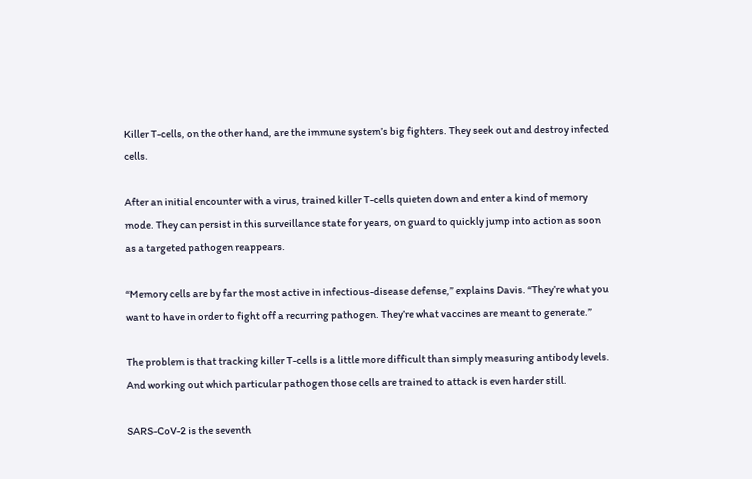Killer T-cells, on the other hand, are the immune system’s big fighters. They seek out and destroy infected cells.

After an initial encounter with a virus, trained killer T-cells quieten down and enter a kind of memory mode. They can persist in this surveillance state for years, on guard to quickly jump into action as soon as a targeted pathogen reappears.

“Memory cells are by far the most active in infectious-disease defense,” explains Davis. “They’re what you want to have in order to fight off a recurring pathogen. They’re what vaccines are meant to generate.”

The problem is that tracking killer T-cells is a little more difficult than simply measuring antibody levels. And working out which particular pathogen those cells are trained to attack is even harder still.

SARS-CoV-2 is the seventh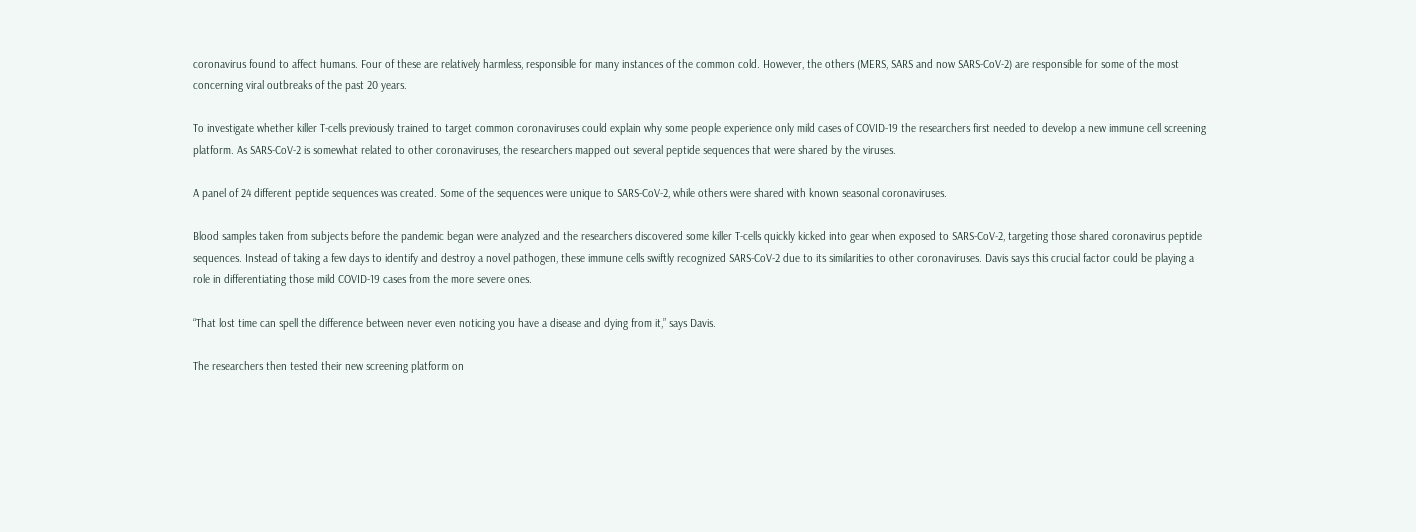coronavirus found to affect humans. Four of these are relatively harmless, responsible for many instances of the common cold. However, the others (MERS, SARS and now SARS-CoV-2) are responsible for some of the most concerning viral outbreaks of the past 20 years.

To investigate whether killer T-cells previously trained to target common coronaviruses could explain why some people experience only mild cases of COVID-19 the researchers first needed to develop a new immune cell screening platform. As SARS-CoV-2 is somewhat related to other coronaviruses, the researchers mapped out several peptide sequences that were shared by the viruses.

A panel of 24 different peptide sequences was created. Some of the sequences were unique to SARS-CoV-2, while others were shared with known seasonal coronaviruses.

Blood samples taken from subjects before the pandemic began were analyzed and the researchers discovered some killer T-cells quickly kicked into gear when exposed to SARS-CoV-2, targeting those shared coronavirus peptide sequences. Instead of taking a few days to identify and destroy a novel pathogen, these immune cells swiftly recognized SARS-CoV-2 due to its similarities to other coronaviruses. Davis says this crucial factor could be playing a role in differentiating those mild COVID-19 cases from the more severe ones.

“That lost time can spell the difference between never even noticing you have a disease and dying from it,” says Davis.

The researchers then tested their new screening platform on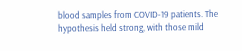blood samples from COVID-19 patients. The hypothesis held strong, with those mild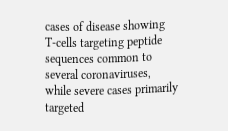cases of disease showing T-cells targeting peptide sequences common to several coronaviruses, while severe cases primarily targeted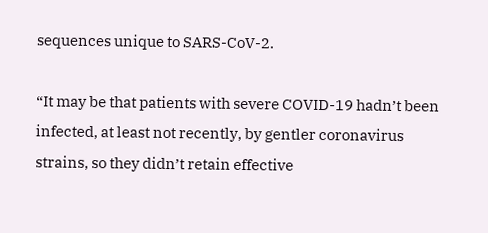sequences unique to SARS-CoV-2.

“It may be that patients with severe COVID-19 hadn’t been infected, at least not recently, by gentler coronavirus strains, so they didn’t retain effective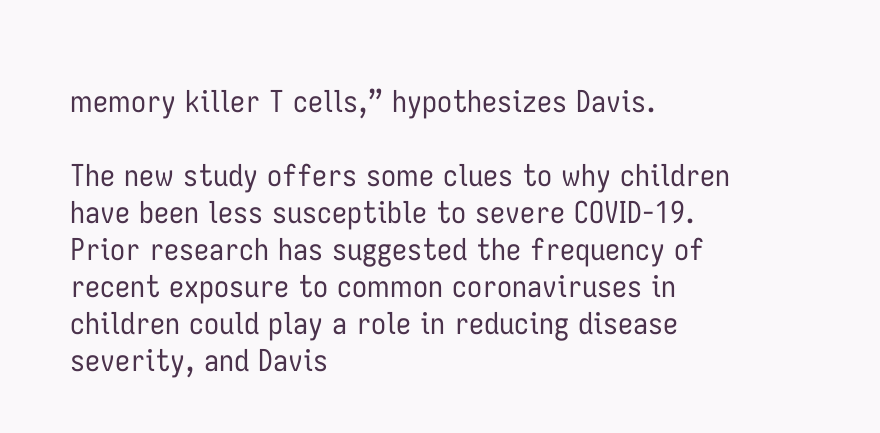memory killer T cells,” hypothesizes Davis.

The new study offers some clues to why children have been less susceptible to severe COVID-19. Prior research has suggested the frequency of recent exposure to common coronaviruses in children could play a role in reducing disease severity, and Davis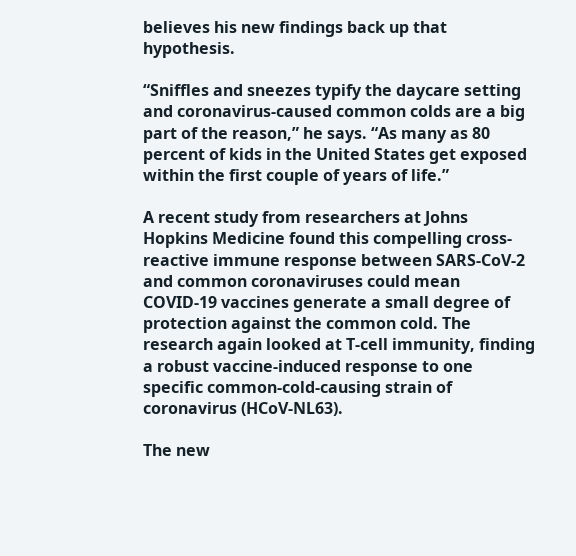believes his new findings back up that hypothesis.

“Sniffles and sneezes typify the daycare setting and coronavirus-caused common colds are a big part of the reason,” he says. “As many as 80 percent of kids in the United States get exposed within the first couple of years of life.”

A recent study from researchers at Johns Hopkins Medicine found this compelling cross-reactive immune response between SARS-CoV-2 and common coronaviruses could mean COVID-19 vaccines generate a small degree of protection against the common cold. The research again looked at T-cell immunity, finding a robust vaccine-induced response to one specific common-cold-causing strain of coronavirus (HCoV-NL63).

The new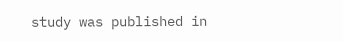study was published in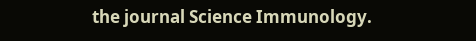the journal Science Immunology.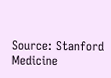Source: Stanford Medicine